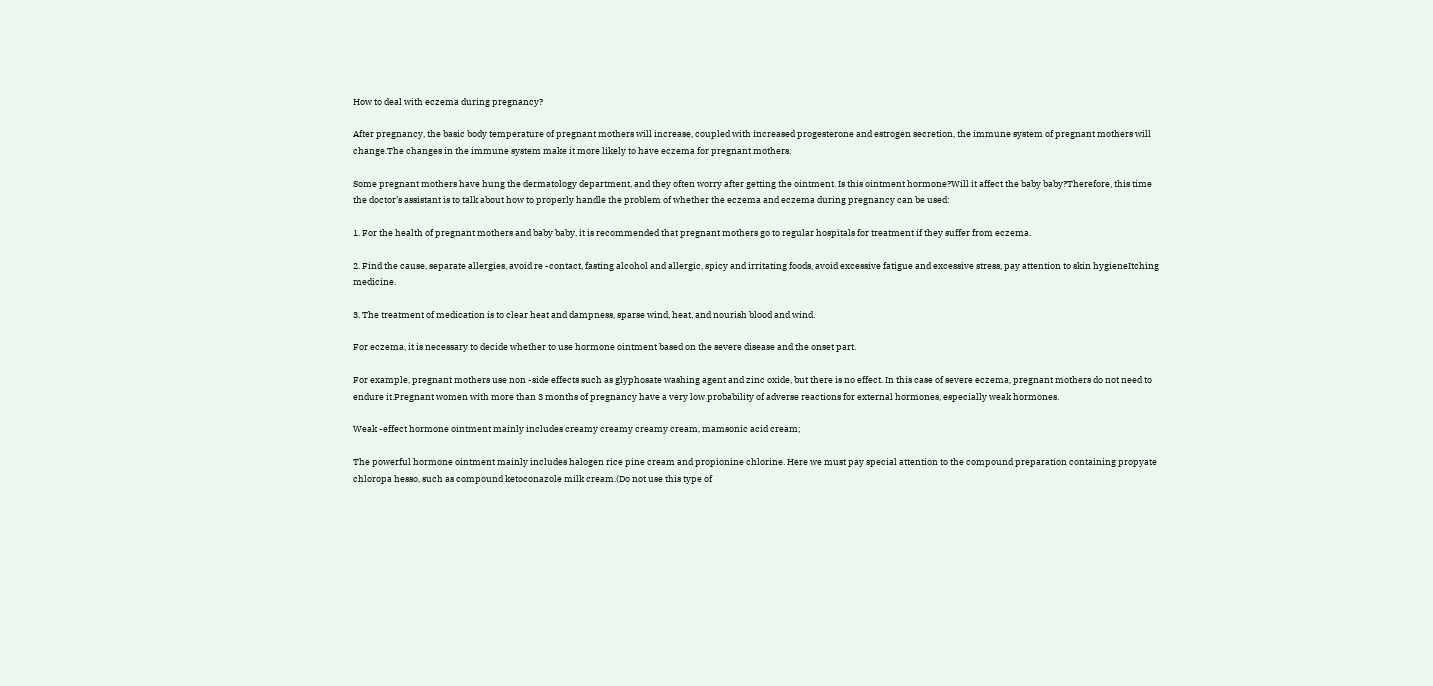How to deal with eczema during pregnancy?

After pregnancy, the basic body temperature of pregnant mothers will increase, coupled with increased progesterone and estrogen secretion, the immune system of pregnant mothers will change.The changes in the immune system make it more likely to have eczema for pregnant mothers.

Some pregnant mothers have hung the dermatology department, and they often worry after getting the ointment. Is this ointment hormone?Will it affect the baby baby?Therefore, this time the doctor’s assistant is to talk about how to properly handle the problem of whether the eczema and eczema during pregnancy can be used:

1. For the health of pregnant mothers and baby baby, it is recommended that pregnant mothers go to regular hospitals for treatment if they suffer from eczema.

2. Find the cause, separate allergies, avoid re -contact, fasting alcohol and allergic, spicy and irritating foods, avoid excessive fatigue and excessive stress, pay attention to skin hygieneItching medicine.

3. The treatment of medication is to clear heat and dampness, sparse wind, heat, and nourish blood and wind.

For eczema, it is necessary to decide whether to use hormone ointment based on the severe disease and the onset part.

For example, pregnant mothers use non -side effects such as glyphosate washing agent and zinc oxide, but there is no effect. In this case of severe eczema, pregnant mothers do not need to endure it.Pregnant women with more than 3 months of pregnancy have a very low probability of adverse reactions for external hormones, especially weak hormones.

Weak -effect hormone ointment mainly includes creamy creamy creamy cream, mamsonic acid cream;

The powerful hormone ointment mainly includes halogen rice pine cream and propionine chlorine. Here we must pay special attention to the compound preparation containing propyate chloropa hesso, such as compound ketoconazole milk cream.(Do not use this type of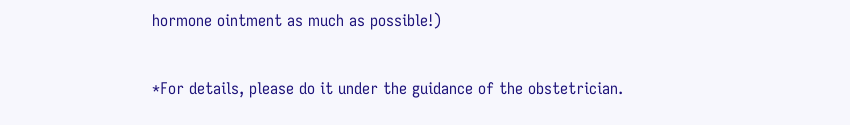hormone ointment as much as possible!)

*For details, please do it under the guidance of the obstetrician.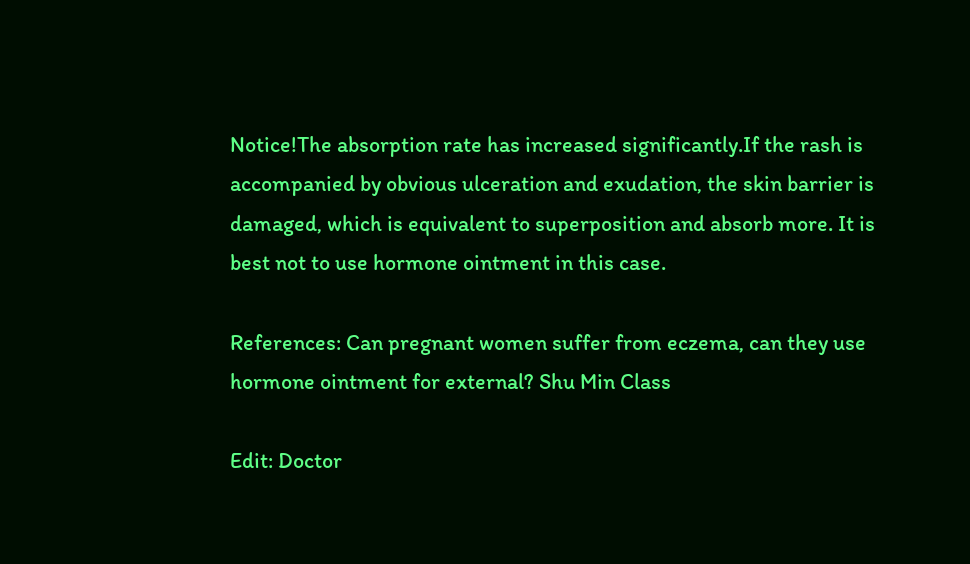Notice!The absorption rate has increased significantly.If the rash is accompanied by obvious ulceration and exudation, the skin barrier is damaged, which is equivalent to superposition and absorb more. It is best not to use hormone ointment in this case.

References: Can pregnant women suffer from eczema, can they use hormone ointment for external? Shu Min Class

Edit: Doctor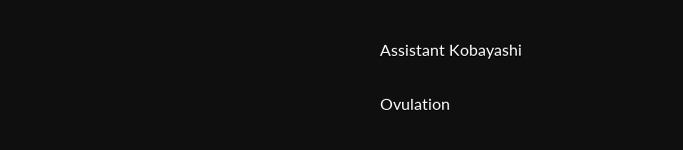Assistant Kobayashi

Ovulation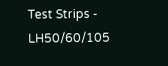Test Strips - LH50/60/105